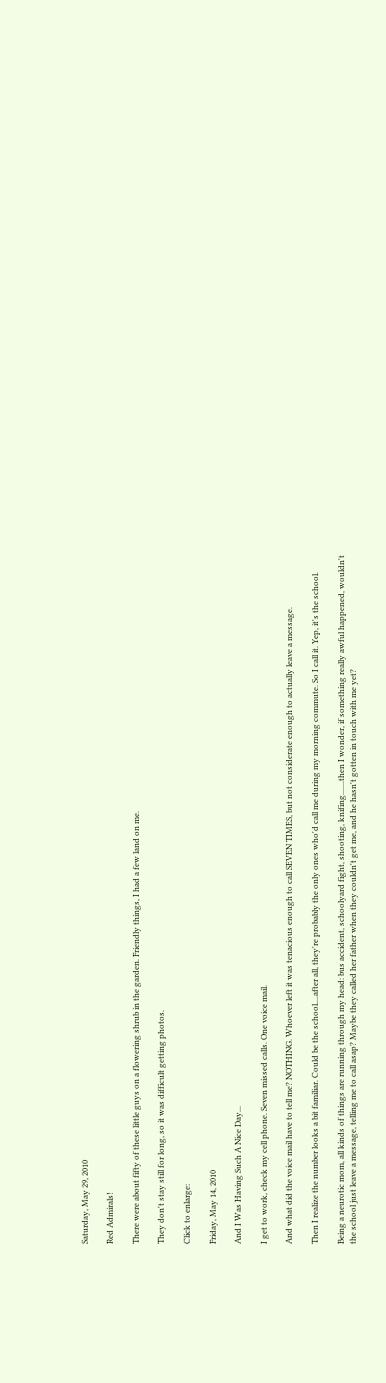Saturday, May 29, 2010

Red Admirals!

There were about fifty of these little guys on a flowering shrub in the garden. Friendly things, I had a few land on me.

They don't stay still for long, so it was difficult getting photos.

Click to enlarge:

Friday, May 14, 2010

And I Was Having Such A Nice Day...

I get to work, check my cell phone. Seven missed calls. One voice mail.

And what did the voice mail have to tell me? NOTHING. Whoever left it was tenacious enough to call SEVEN TIMES, but not considerate enough to actually leave a message.

Then I realize the number looks a bit familiar. Could be the school....after all, they're probably the only ones who'd call me during my morning commute. So I call it. Yep, it's the school.

Being a neurotic mom, all kinds of things are running through my head: bus accident, schoolyard fight, shooting, knifing.......then I wonder, if something really awful happened, wouldn't the school just leave a message, telling me to call asap? Maybe they called her father when they couldn't get me, and he hasn't gotten in touch with me yet?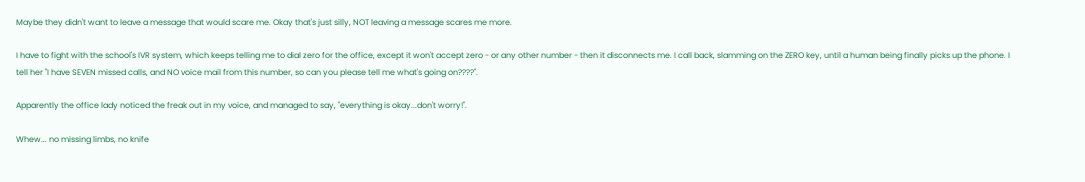Maybe they didn't want to leave a message that would scare me. Okay that's just silly, NOT leaving a message scares me more.

I have to fight with the school's IVR system, which keeps telling me to dial zero for the office, except it won't accept zero - or any other number - then it disconnects me. I call back, slamming on the ZERO key, until a human being finally picks up the phone. I tell her "I have SEVEN missed calls, and NO voice mail from this number, so can you please tell me what's going on????".

Apparently the office lady noticed the freak out in my voice, and managed to say, "everything is okay...don't worry!".

Whew... no missing limbs, no knife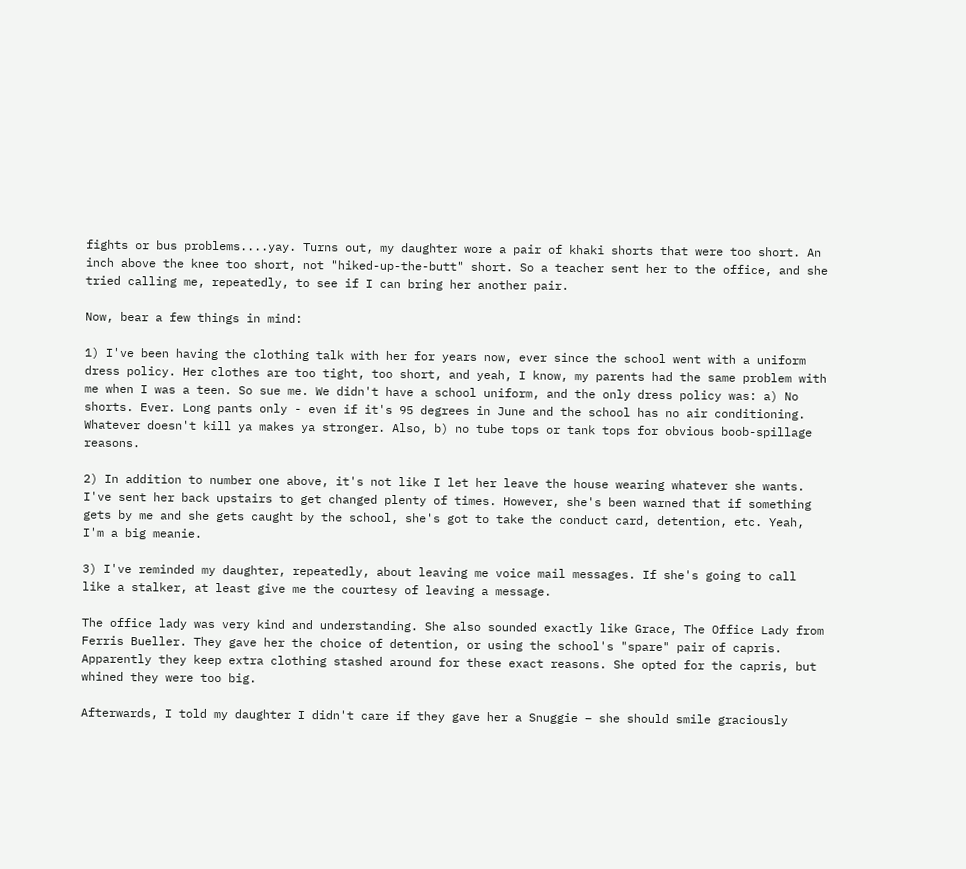fights or bus problems....yay. Turns out, my daughter wore a pair of khaki shorts that were too short. An inch above the knee too short, not "hiked-up-the-butt" short. So a teacher sent her to the office, and she tried calling me, repeatedly, to see if I can bring her another pair.

Now, bear a few things in mind:

1) I've been having the clothing talk with her for years now, ever since the school went with a uniform dress policy. Her clothes are too tight, too short, and yeah, I know, my parents had the same problem with me when I was a teen. So sue me. We didn't have a school uniform, and the only dress policy was: a) No shorts. Ever. Long pants only - even if it's 95 degrees in June and the school has no air conditioning. Whatever doesn't kill ya makes ya stronger. Also, b) no tube tops or tank tops for obvious boob-spillage reasons.

2) In addition to number one above, it's not like I let her leave the house wearing whatever she wants. I've sent her back upstairs to get changed plenty of times. However, she's been warned that if something gets by me and she gets caught by the school, she's got to take the conduct card, detention, etc. Yeah, I'm a big meanie.

3) I've reminded my daughter, repeatedly, about leaving me voice mail messages. If she's going to call like a stalker, at least give me the courtesy of leaving a message.

The office lady was very kind and understanding. She also sounded exactly like Grace, The Office Lady from Ferris Bueller. They gave her the choice of detention, or using the school's "spare" pair of capris. Apparently they keep extra clothing stashed around for these exact reasons. She opted for the capris, but whined they were too big.

Afterwards, I told my daughter I didn't care if they gave her a Snuggie – she should smile graciously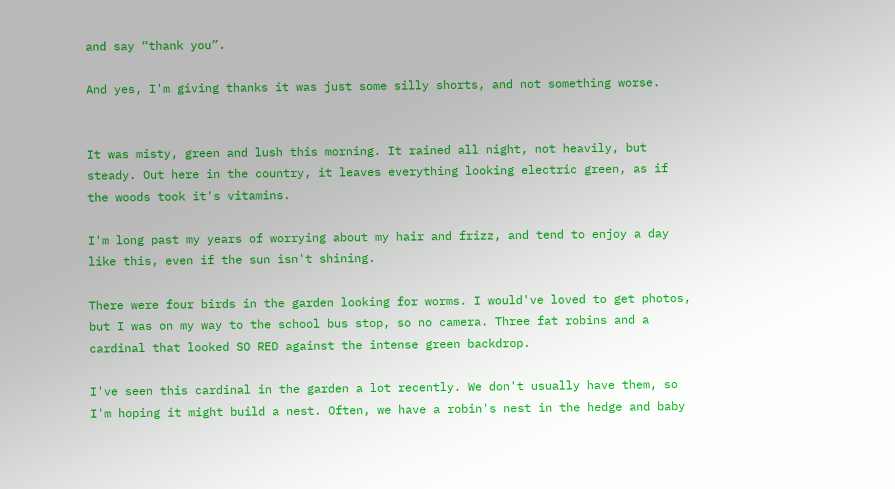and say “thank you”.

And yes, I'm giving thanks it was just some silly shorts, and not something worse.


It was misty, green and lush this morning. It rained all night, not heavily, but steady. Out here in the country, it leaves everything looking electric green, as if the woods took it's vitamins.

I'm long past my years of worrying about my hair and frizz, and tend to enjoy a day like this, even if the sun isn't shining.

There were four birds in the garden looking for worms. I would've loved to get photos, but I was on my way to the school bus stop, so no camera. Three fat robins and a cardinal that looked SO RED against the intense green backdrop.

I've seen this cardinal in the garden a lot recently. We don't usually have them, so I'm hoping it might build a nest. Often, we have a robin's nest in the hedge and baby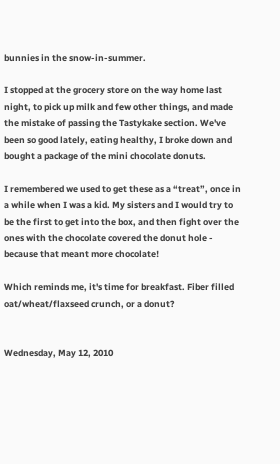bunnies in the snow-in-summer.

I stopped at the grocery store on the way home last night, to pick up milk and few other things, and made the mistake of passing the Tastykake section. We've been so good lately, eating healthy, I broke down and bought a package of the mini chocolate donuts.

I remembered we used to get these as a “treat”, once in a while when I was a kid. My sisters and I would try to be the first to get into the box, and then fight over the ones with the chocolate covered the donut hole - because that meant more chocolate!

Which reminds me, it's time for breakfast. Fiber filled oat/wheat/flaxseed crunch, or a donut?


Wednesday, May 12, 2010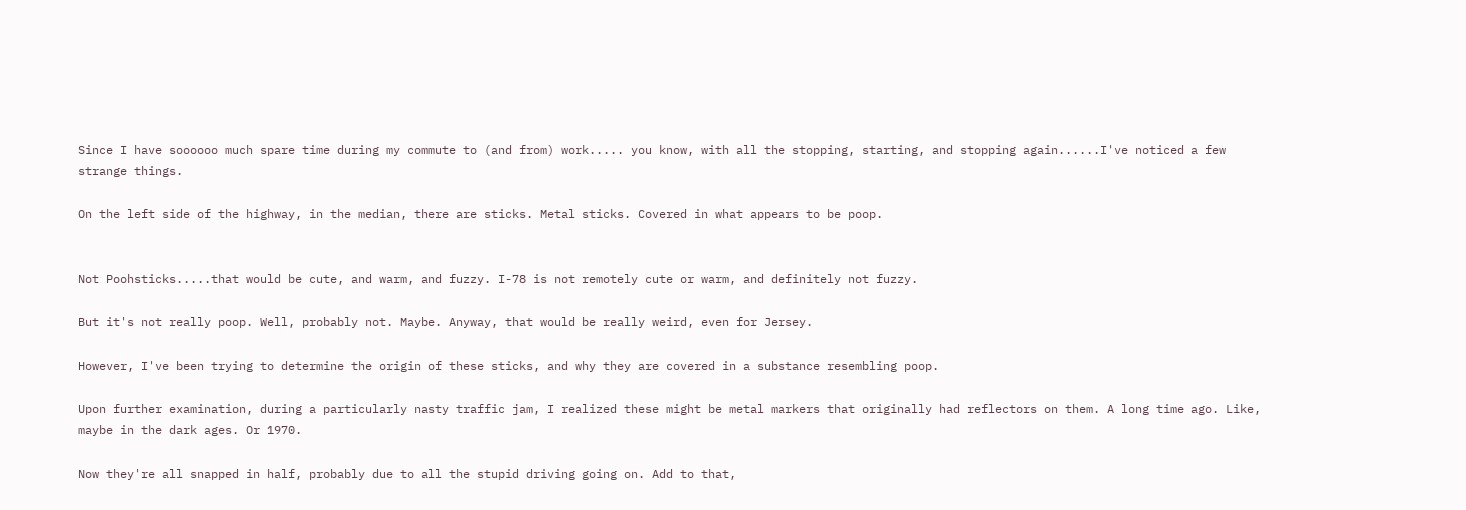Since I have soooooo much spare time during my commute to (and from) work..... you know, with all the stopping, starting, and stopping again......I've noticed a few strange things.

On the left side of the highway, in the median, there are sticks. Metal sticks. Covered in what appears to be poop.


Not Poohsticks.....that would be cute, and warm, and fuzzy. I-78 is not remotely cute or warm, and definitely not fuzzy.

But it's not really poop. Well, probably not. Maybe. Anyway, that would be really weird, even for Jersey.

However, I've been trying to determine the origin of these sticks, and why they are covered in a substance resembling poop.

Upon further examination, during a particularly nasty traffic jam, I realized these might be metal markers that originally had reflectors on them. A long time ago. Like, maybe in the dark ages. Or 1970.

Now they're all snapped in half, probably due to all the stupid driving going on. Add to that,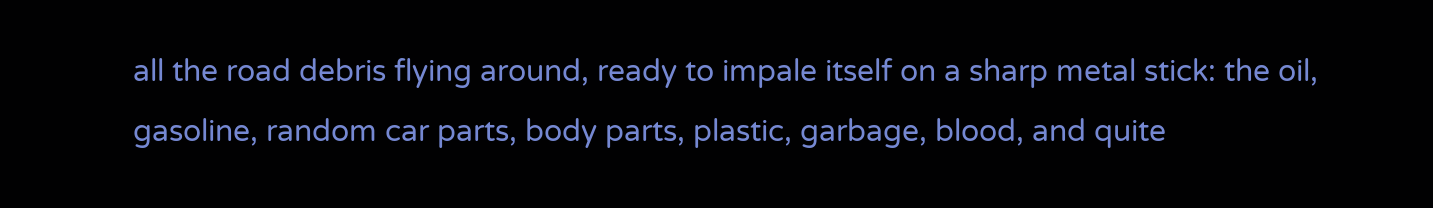all the road debris flying around, ready to impale itself on a sharp metal stick: the oil, gasoline, random car parts, body parts, plastic, garbage, blood, and quite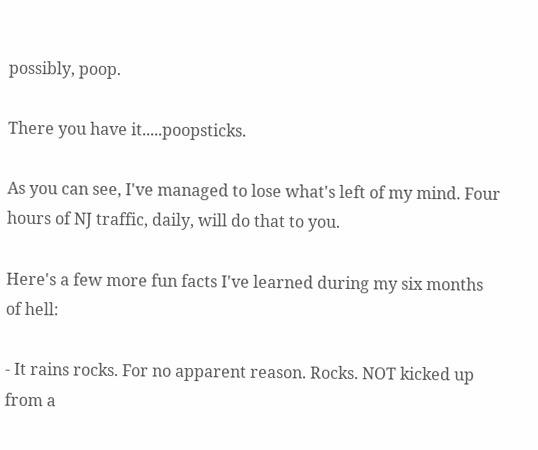possibly, poop.

There you have it.....poopsticks.

As you can see, I've managed to lose what's left of my mind. Four hours of NJ traffic, daily, will do that to you.

Here's a few more fun facts I've learned during my six months of hell:

- It rains rocks. For no apparent reason. Rocks. NOT kicked up from a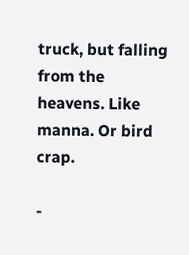truck, but falling from the heavens. Like manna. Or bird crap.

-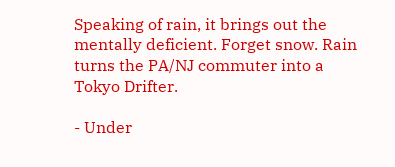Speaking of rain, it brings out the mentally deficient. Forget snow. Rain turns the PA/NJ commuter into a Tokyo Drifter.

- Under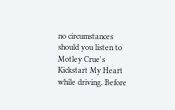no circumstances should you listen to Motley Crue's Kickstart My Heart while driving. Before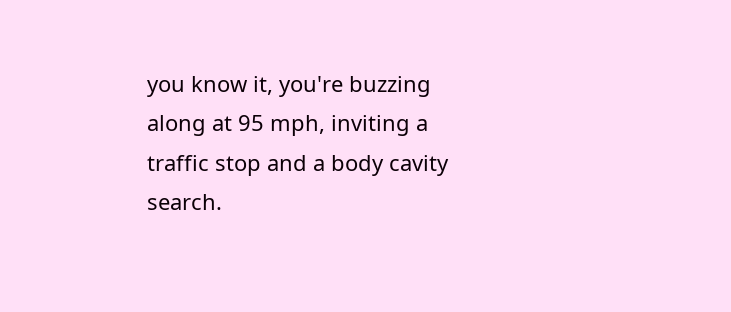you know it, you're buzzing along at 95 mph, inviting a traffic stop and a body cavity search.